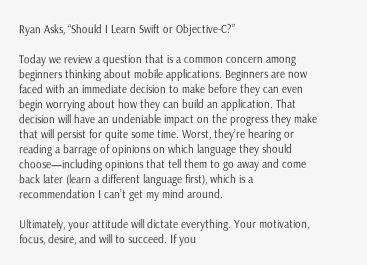Ryan Asks, “Should I Learn Swift or Objective-C?”

Today we review a question that is a common concern among beginners thinking about mobile applications. Beginners are now faced with an immediate decision to make before they can even begin worrying about how they can build an application. That decision will have an undeniable impact on the progress they make that will persist for quite some time. Worst, they’re hearing or reading a barrage of opinions on which language they should choose—including opinions that tell them to go away and come back later (learn a different language first), which is a recommendation I can’t get my mind around.

Ultimately, your attitude will dictate everything. Your motivation, focus, desire, and will to succeed. If you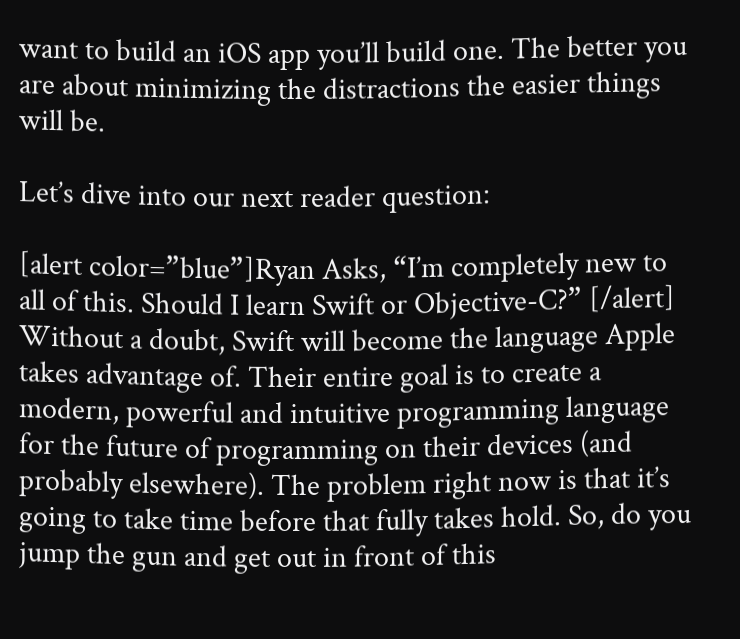want to build an iOS app you’ll build one. The better you are about minimizing the distractions the easier things will be.

Let’s dive into our next reader question:

[alert color=”blue”]Ryan Asks, “I’m completely new to all of this. Should I learn Swift or Objective-C?” [/alert]
Without a doubt, Swift will become the language Apple takes advantage of. Their entire goal is to create a modern, powerful and intuitive programming language for the future of programming on their devices (and probably elsewhere). The problem right now is that it’s going to take time before that fully takes hold. So, do you jump the gun and get out in front of this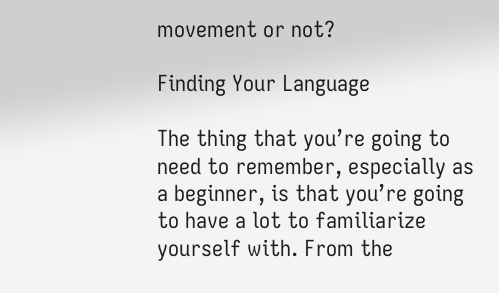movement or not?

Finding Your Language

The thing that you’re going to need to remember, especially as a beginner, is that you’re going to have a lot to familiarize yourself with. From the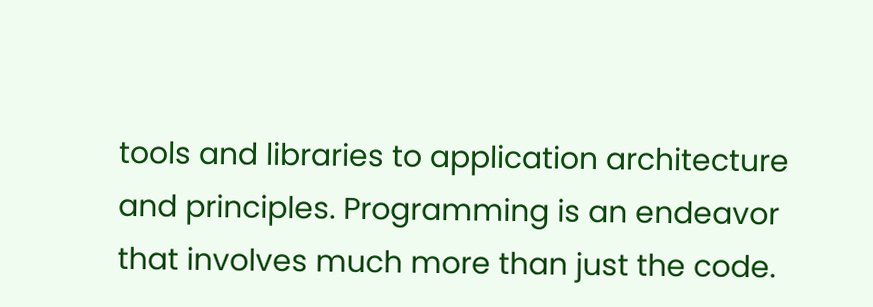tools and libraries to application architecture and principles. Programming is an endeavor that involves much more than just the code.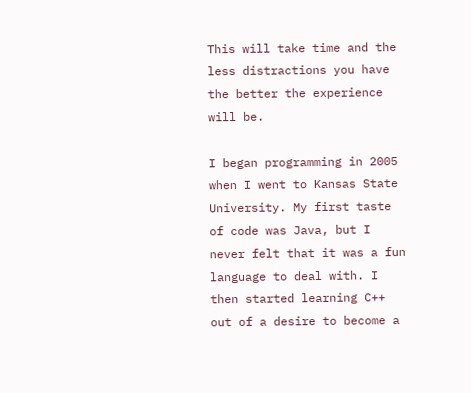This will take time and the less distractions you have the better the experience will be.

I began programming in 2005 when I went to Kansas State University. My first taste of code was Java, but I never felt that it was a fun language to deal with. I then started learning C++ out of a desire to become a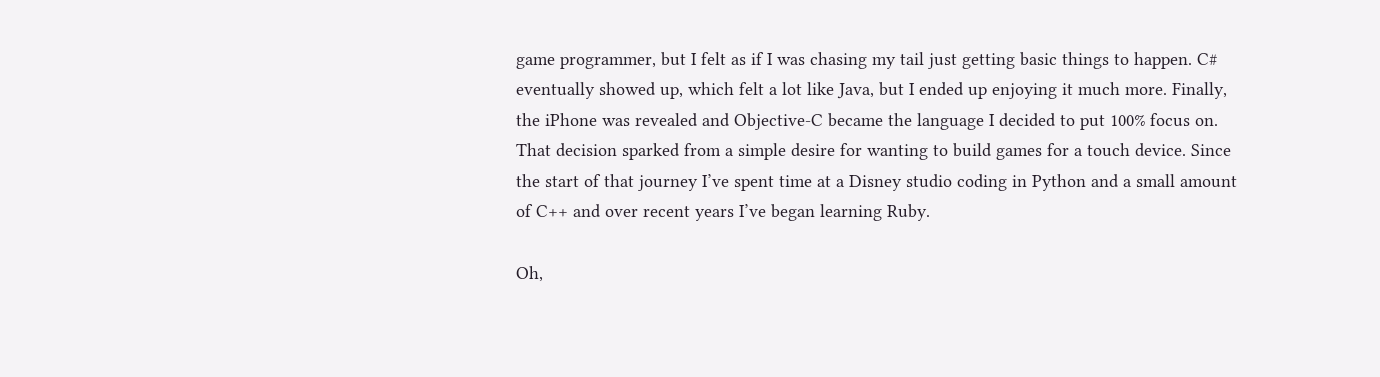game programmer, but I felt as if I was chasing my tail just getting basic things to happen. C# eventually showed up, which felt a lot like Java, but I ended up enjoying it much more. Finally, the iPhone was revealed and Objective-C became the language I decided to put 100% focus on. That decision sparked from a simple desire for wanting to build games for a touch device. Since the start of that journey I’ve spent time at a Disney studio coding in Python and a small amount of C++ and over recent years I’ve began learning Ruby.

Oh,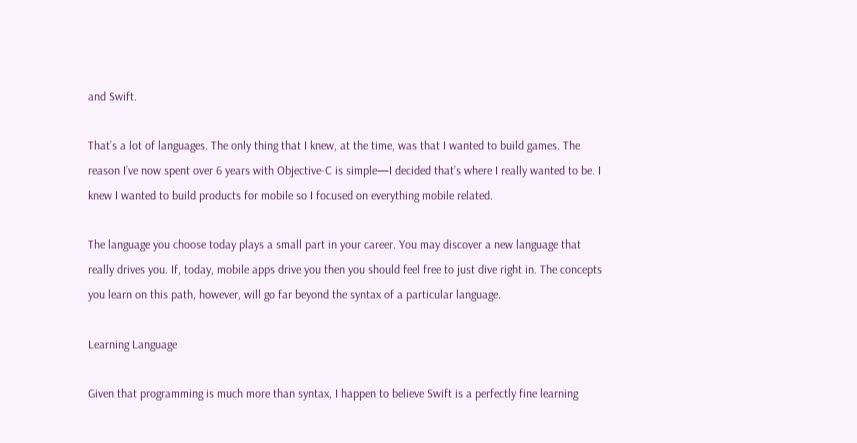and Swift.

That’s a lot of languages. The only thing that I knew, at the time, was that I wanted to build games. The reason I’ve now spent over 6 years with Objective-C is simple—I decided that’s where I really wanted to be. I knew I wanted to build products for mobile so I focused on everything mobile related.

The language you choose today plays a small part in your career. You may discover a new language that really drives you. If, today, mobile apps drive you then you should feel free to just dive right in. The concepts you learn on this path, however, will go far beyond the syntax of a particular language.

Learning Language

Given that programming is much more than syntax, I happen to believe Swift is a perfectly fine learning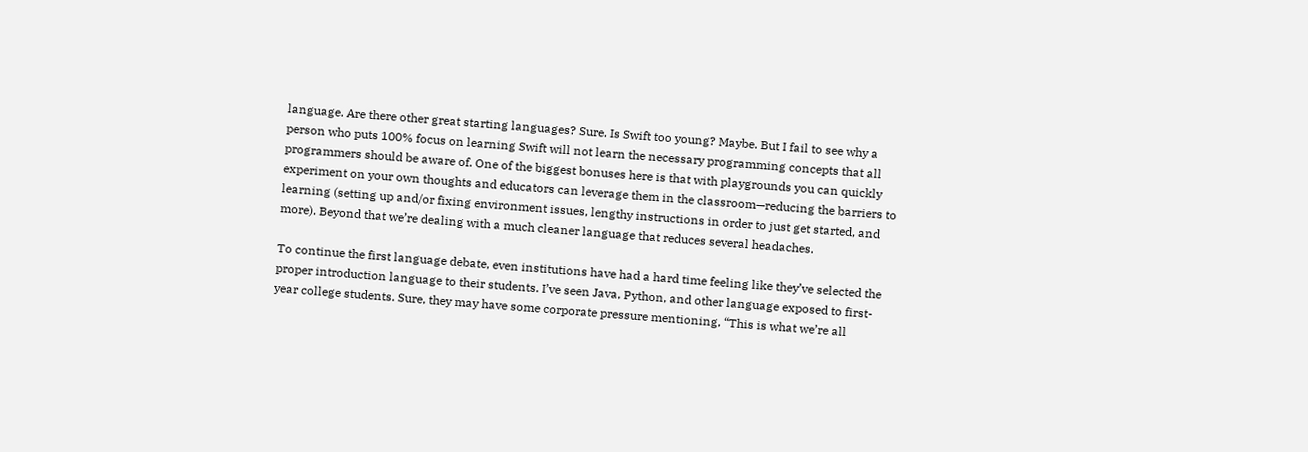language. Are there other great starting languages? Sure. Is Swift too young? Maybe. But I fail to see why a person who puts 100% focus on learning Swift will not learn the necessary programming concepts that all programmers should be aware of. One of the biggest bonuses here is that with playgrounds you can quickly experiment on your own thoughts and educators can leverage them in the classroom—reducing the barriers to learning (setting up and/or fixing environment issues, lengthy instructions in order to just get started, and more). Beyond that we’re dealing with a much cleaner language that reduces several headaches.

To continue the first language debate, even institutions have had a hard time feeling like they’ve selected the proper introduction language to their students. I’ve seen Java, Python, and other language exposed to first-year college students. Sure, they may have some corporate pressure mentioning, “This is what we’re all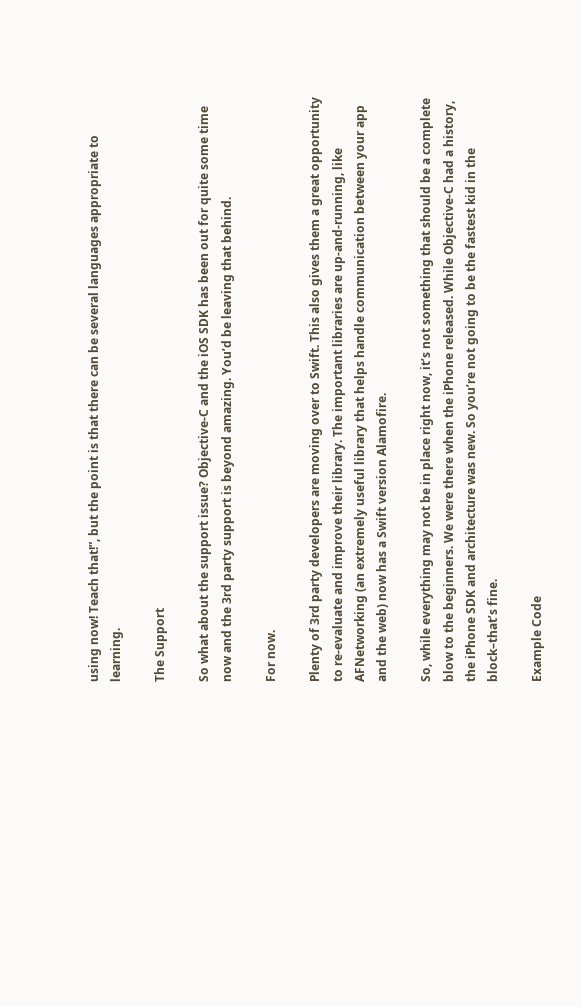using now! Teach that!”, but the point is that there can be several languages appropriate to learning.

The Support

So what about the support issue? Objective-C and the iOS SDK has been out for quite some time now and the 3rd party support is beyond amazing. You’d be leaving that behind.

For now.

Plenty of 3rd party developers are moving over to Swift. This also gives them a great opportunity to re-evaluate and improve their library. The important libraries are up-and-running, like AFNetworking (an extremely useful library that helps handle communication between your app and the web) now has a Swift version Alamofire.

So, while everything may not be in place right now, it’s not something that should be a complete blow to the beginners. We were there when the iPhone released. While Objective-C had a history, the iPhone SDK and architecture was new. So you’re not going to be the fastest kid in the block–that’s fine.

Example Code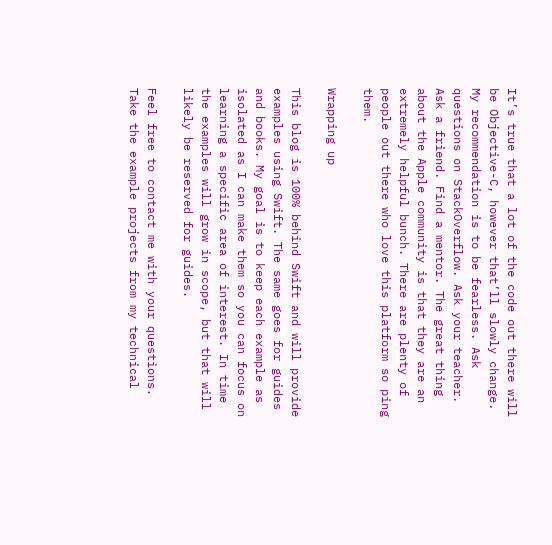It’s true that a lot of the code out there will be Objective-C, however that’ll slowly change. My recommendation is to be fearless. Ask questions on StackOverflow. Ask your teacher. Ask a friend. Find a mentor. The great thing about the Apple community is that they are an extremely helpful bunch. There are plenty of people out there who love this platform so ping them.

Wrapping up

This blog is 100% behind Swift and will provide examples using Swift. The same goes for guides and books. My goal is to keep each example as isolated as I can make them so you can focus on learning a specific area of interest. In time the examples will grow in scope, but that will likely be reserved for guides.

Feel free to contact me with your questions. Take the example projects from my technical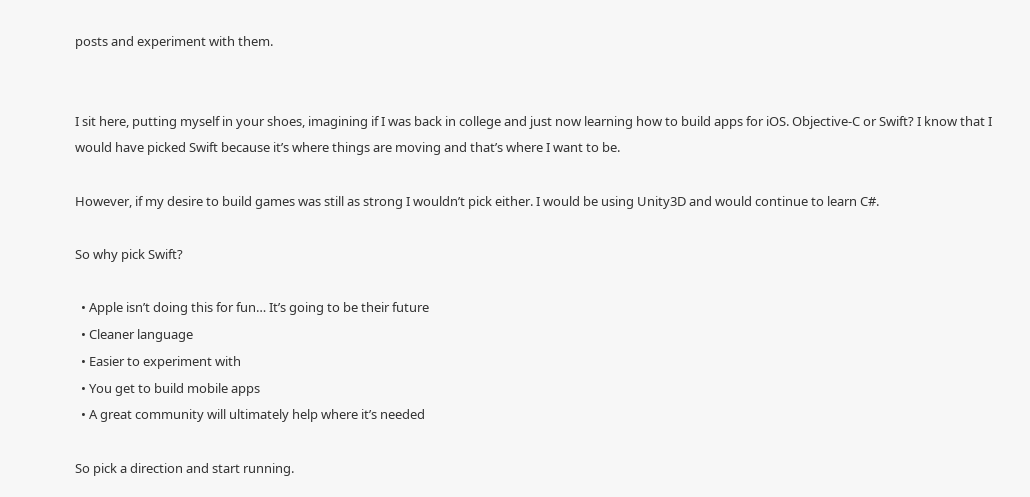posts and experiment with them.


I sit here, putting myself in your shoes, imagining if I was back in college and just now learning how to build apps for iOS. Objective-C or Swift? I know that I would have picked Swift because it’s where things are moving and that’s where I want to be.

However, if my desire to build games was still as strong I wouldn’t pick either. I would be using Unity3D and would continue to learn C#.

So why pick Swift?

  • Apple isn’t doing this for fun… It’s going to be their future
  • Cleaner language
  • Easier to experiment with
  • You get to build mobile apps
  • A great community will ultimately help where it’s needed

So pick a direction and start running.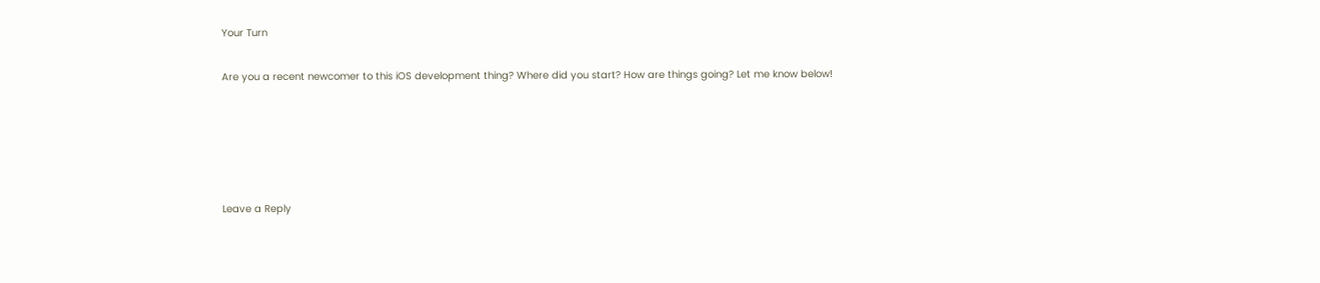Your Turn

Are you a recent newcomer to this iOS development thing? Where did you start? How are things going? Let me know below!





Leave a Reply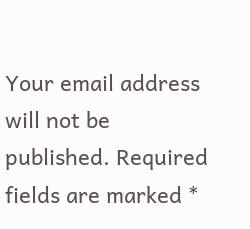Your email address will not be published. Required fields are marked *